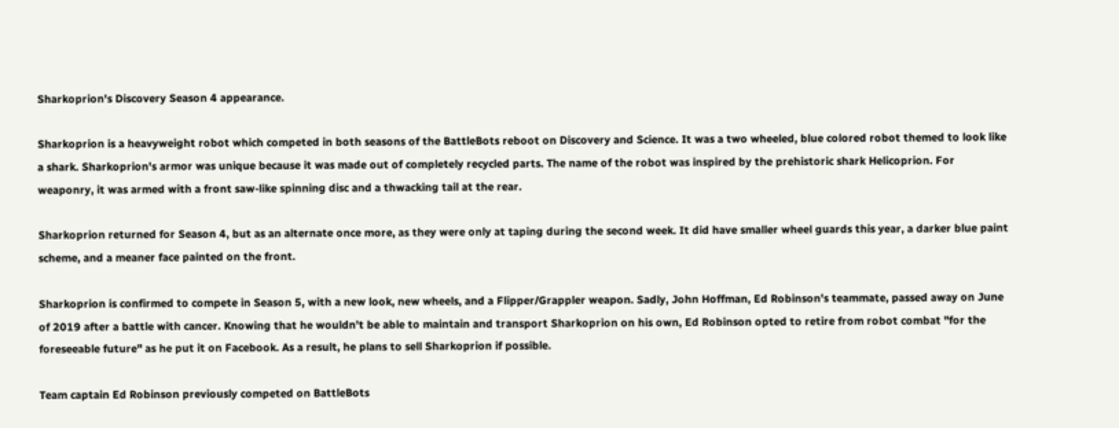Sharkoprion's Discovery Season 4 appearance.

Sharkoprion is a heavyweight robot which competed in both seasons of the BattleBots reboot on Discovery and Science. It was a two wheeled, blue colored robot themed to look like a shark. Sharkoprion's armor was unique because it was made out of completely recycled parts. The name of the robot was inspired by the prehistoric shark Helicoprion. For weaponry, it was armed with a front saw-like spinning disc and a thwacking tail at the rear.

Sharkoprion returned for Season 4, but as an alternate once more, as they were only at taping during the second week. It did have smaller wheel guards this year, a darker blue paint scheme, and a meaner face painted on the front.

Sharkoprion is confirmed to compete in Season 5, with a new look, new wheels, and a Flipper/Grappler weapon. Sadly, John Hoffman, Ed Robinson's teammate, passed away on June of 2019 after a battle with cancer. Knowing that he wouldn't be able to maintain and transport Sharkoprion on his own, Ed Robinson opted to retire from robot combat "for the foreseeable future" as he put it on Facebook. As a result, he plans to sell Sharkoprion if possible.

Team captain Ed Robinson previously competed on BattleBots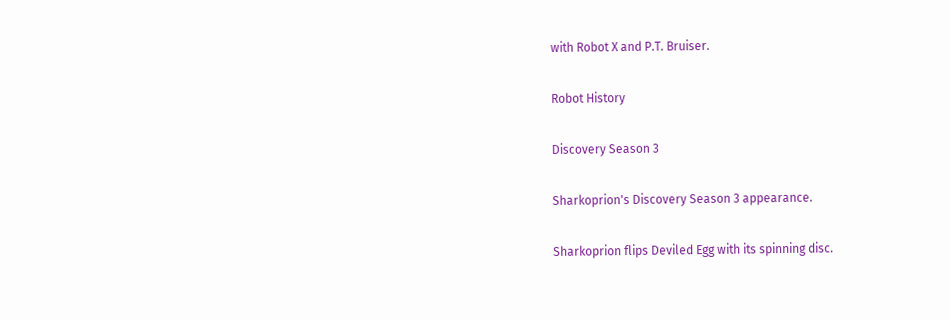with Robot X and P.T. Bruiser.

Robot History

Discovery Season 3

Sharkoprion's Discovery Season 3 appearance.

Sharkoprion flips Deviled Egg with its spinning disc.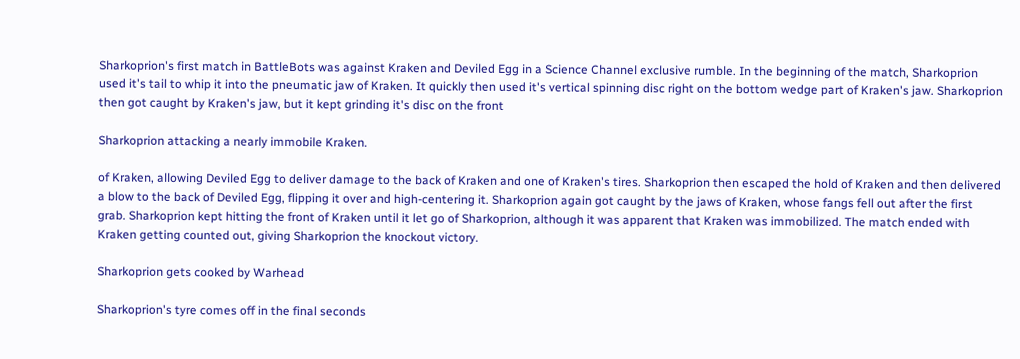Sharkoprion's first match in BattleBots was against Kraken and Deviled Egg in a Science Channel exclusive rumble. In the beginning of the match, Sharkoprion used it's tail to whip it into the pneumatic jaw of Kraken. It quickly then used it's vertical spinning disc right on the bottom wedge part of Kraken's jaw. Sharkoprion then got caught by Kraken's jaw, but it kept grinding it's disc on the front

Sharkoprion attacking a nearly immobile Kraken.

of Kraken, allowing Deviled Egg to deliver damage to the back of Kraken and one of Kraken's tires. Sharkoprion then escaped the hold of Kraken and then delivered a blow to the back of Deviled Egg, flipping it over and high-centering it. Sharkoprion again got caught by the jaws of Kraken, whose fangs fell out after the first grab. Sharkoprion kept hitting the front of Kraken until it let go of Sharkoprion, although it was apparent that Kraken was immobilized. The match ended with Kraken getting counted out, giving Sharkoprion the knockout victory.

Sharkoprion gets cooked by Warhead

Sharkoprion's tyre comes off in the final seconds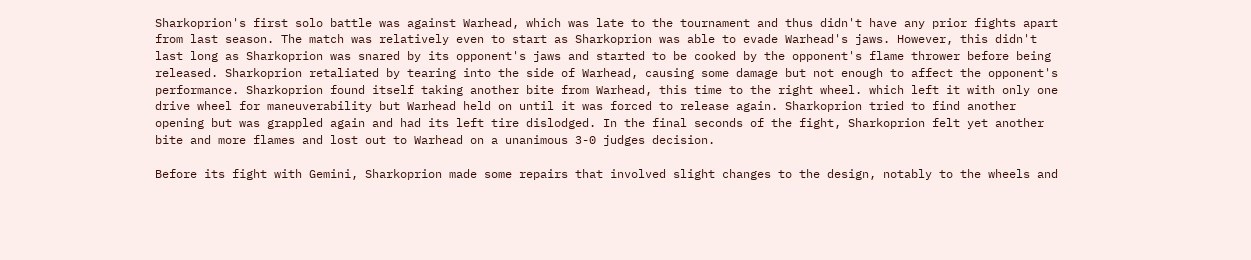Sharkoprion's first solo battle was against Warhead, which was late to the tournament and thus didn't have any prior fights apart from last season. The match was relatively even to start as Sharkoprion was able to evade Warhead's jaws. However, this didn't last long as Sharkoprion was snared by its opponent's jaws and started to be cooked by the opponent's flame thrower before being released. Sharkoprion retaliated by tearing into the side of Warhead, causing some damage but not enough to affect the opponent's performance. Sharkoprion found itself taking another bite from Warhead, this time to the right wheel. which left it with only one drive wheel for maneuverability but Warhead held on until it was forced to release again. Sharkoprion tried to find another opening but was grappled again and had its left tire dislodged. In the final seconds of the fight, Sharkoprion felt yet another bite and more flames and lost out to Warhead on a unanimous 3-0 judges decision.

Before its fight with Gemini, Sharkoprion made some repairs that involved slight changes to the design, notably to the wheels and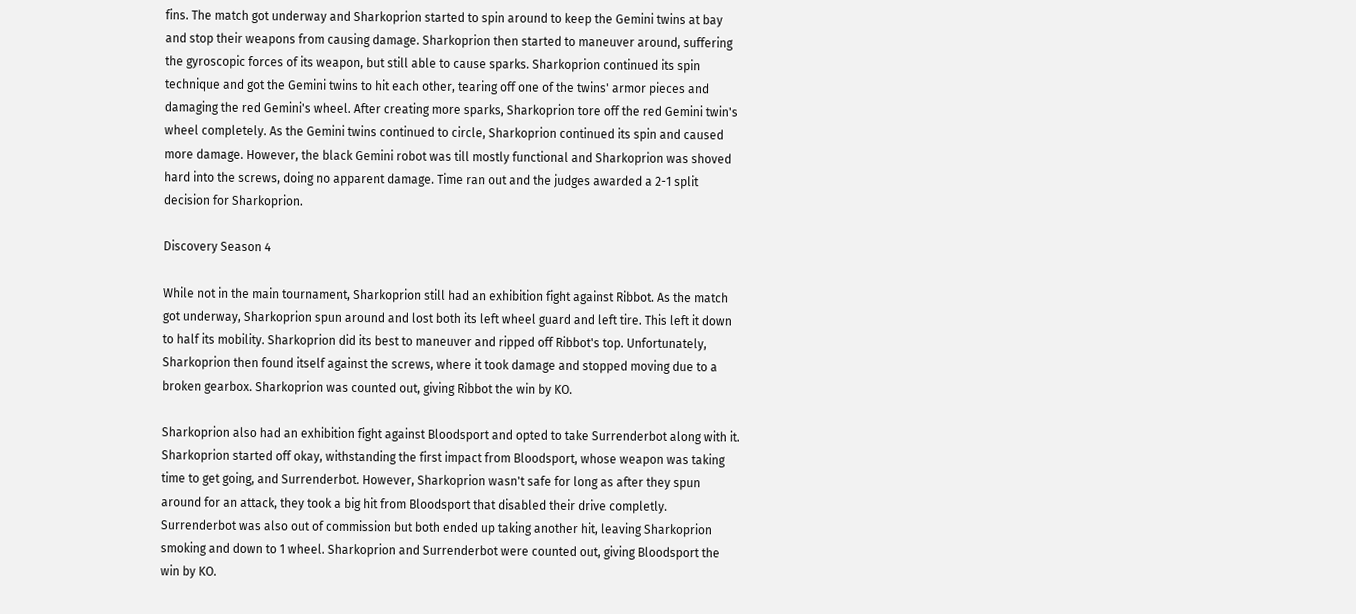fins. The match got underway and Sharkoprion started to spin around to keep the Gemini twins at bay and stop their weapons from causing damage. Sharkoprion then started to maneuver around, suffering the gyroscopic forces of its weapon, but still able to cause sparks. Sharkoprion continued its spin technique and got the Gemini twins to hit each other, tearing off one of the twins' armor pieces and damaging the red Gemini's wheel. After creating more sparks, Sharkoprion tore off the red Gemini twin's wheel completely. As the Gemini twins continued to circle, Sharkoprion continued its spin and caused more damage. However, the black Gemini robot was till mostly functional and Sharkoprion was shoved hard into the screws, doing no apparent damage. Time ran out and the judges awarded a 2-1 split decision for Sharkoprion.

Discovery Season 4

While not in the main tournament, Sharkoprion still had an exhibition fight against Ribbot. As the match got underway, Sharkoprion spun around and lost both its left wheel guard and left tire. This left it down to half its mobility. Sharkoprion did its best to maneuver and ripped off Ribbot's top. Unfortunately, Sharkoprion then found itself against the screws, where it took damage and stopped moving due to a broken gearbox. Sharkoprion was counted out, giving Ribbot the win by KO.

Sharkoprion also had an exhibition fight against Bloodsport and opted to take Surrenderbot along with it. Sharkoprion started off okay, withstanding the first impact from Bloodsport, whose weapon was taking time to get going, and Surrenderbot. However, Sharkoprion wasn't safe for long as after they spun around for an attack, they took a big hit from Bloodsport that disabled their drive completly. Surrenderbot was also out of commission but both ended up taking another hit, leaving Sharkoprion smoking and down to 1 wheel. Sharkoprion and Surrenderbot were counted out, giving Bloodsport the win by KO.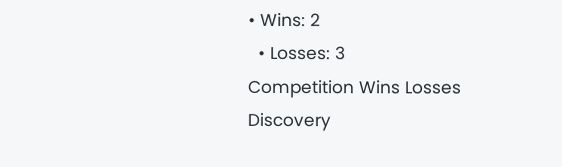• Wins: 2
  • Losses: 3
Competition Wins Losses
Discovery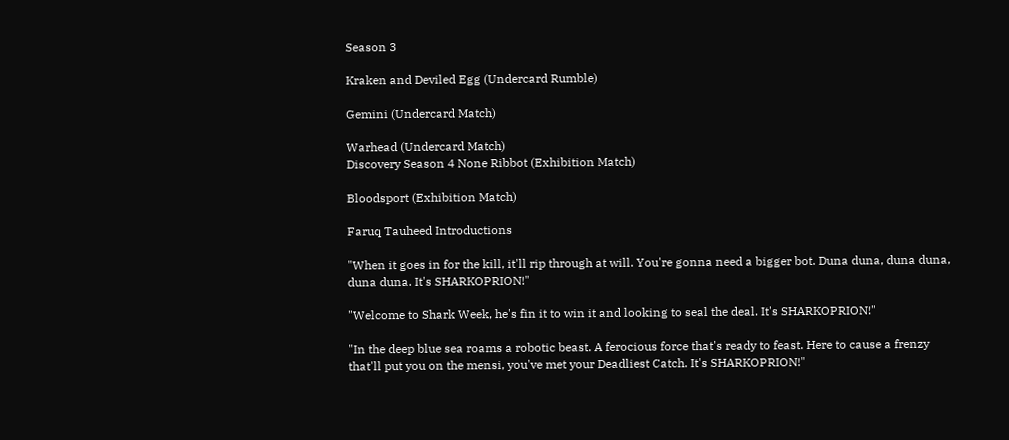Season 3

Kraken and Deviled Egg (Undercard Rumble)

Gemini (Undercard Match)

Warhead (Undercard Match)
Discovery Season 4 None Ribbot (Exhibition Match)

Bloodsport (Exhibition Match)

Faruq Tauheed Introductions

"When it goes in for the kill, it'll rip through at will. You're gonna need a bigger bot. Duna duna, duna duna, duna duna. It's SHARKOPRION!"

"Welcome to Shark Week, he's fin it to win it and looking to seal the deal. It's SHARKOPRION!"

"In the deep blue sea roams a robotic beast. A ferocious force that's ready to feast. Here to cause a frenzy that'll put you on the mensi, you've met your Deadliest Catch. It's SHARKOPRION!"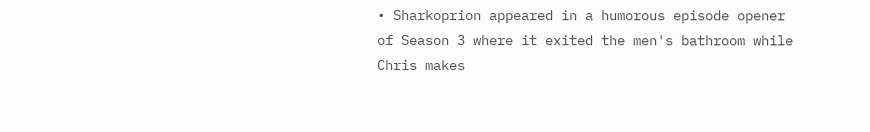• Sharkoprion appeared in a humorous episode opener of Season 3 where it exited the men's bathroom while Chris makes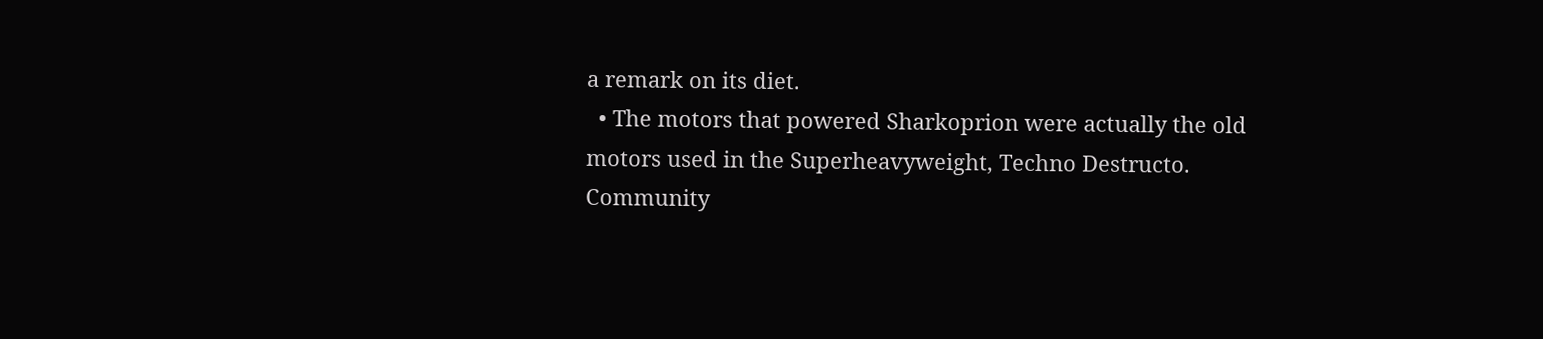a remark on its diet.
  • The motors that powered Sharkoprion were actually the old motors used in the Superheavyweight, Techno Destructo.
Community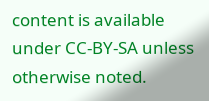content is available under CC-BY-SA unless otherwise noted.